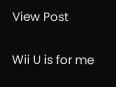View Post

Wii U is for me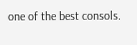one of the best consols.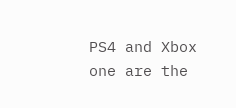PS4 and Xbox one are the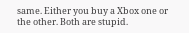same. Either you buy a Xbox one or the other. Both are stupid.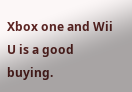Xbox one and Wii U is a good buying.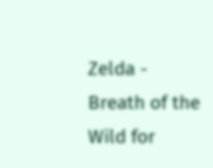Zelda - Breath of the Wild for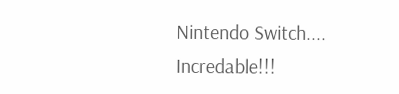Nintendo Switch.... Incredable!!!